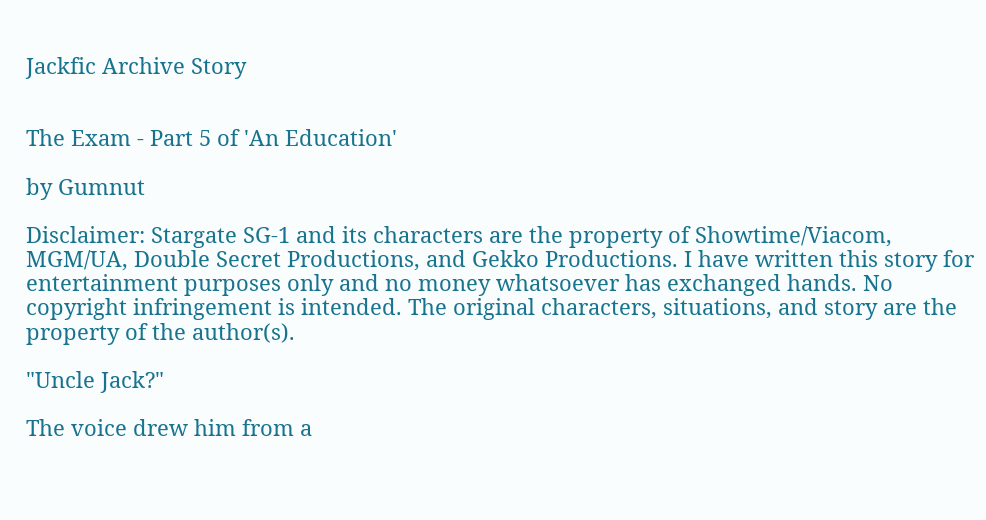Jackfic Archive Story


The Exam - Part 5 of 'An Education'

by Gumnut

Disclaimer: Stargate SG-1 and its characters are the property of Showtime/Viacom, MGM/UA, Double Secret Productions, and Gekko Productions. I have written this story for entertainment purposes only and no money whatsoever has exchanged hands. No copyright infringement is intended. The original characters, situations, and story are the property of the author(s).

"Uncle Jack?"

The voice drew him from a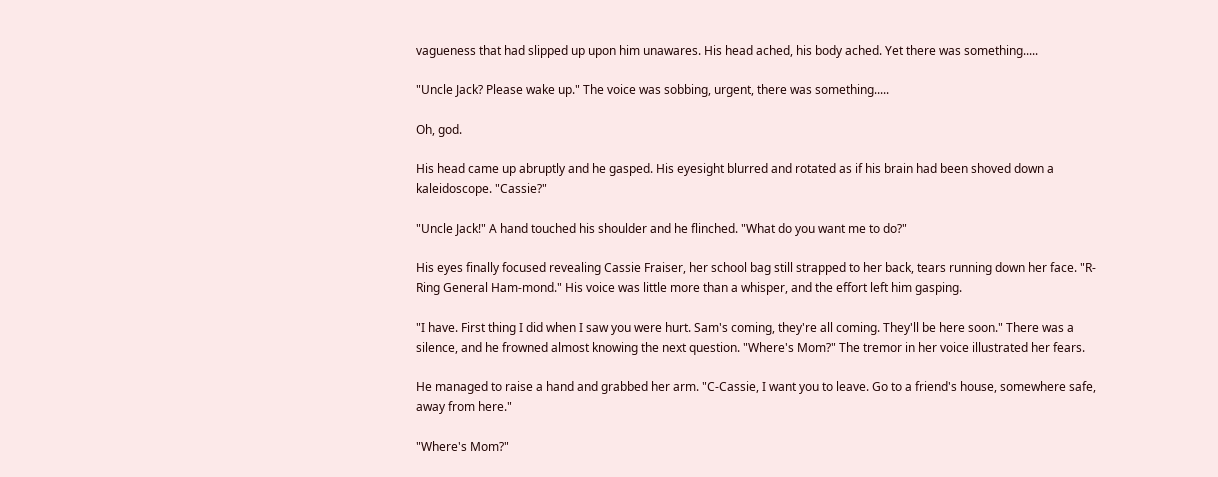vagueness that had slipped up upon him unawares. His head ached, his body ached. Yet there was something.....

"Uncle Jack? Please wake up." The voice was sobbing, urgent, there was something.....

Oh, god.

His head came up abruptly and he gasped. His eyesight blurred and rotated as if his brain had been shoved down a kaleidoscope. "Cassie?"

"Uncle Jack!" A hand touched his shoulder and he flinched. "What do you want me to do?"

His eyes finally focused revealing Cassie Fraiser, her school bag still strapped to her back, tears running down her face. "R-Ring General Ham-mond." His voice was little more than a whisper, and the effort left him gasping.

"I have. First thing I did when I saw you were hurt. Sam's coming, they're all coming. They'll be here soon." There was a silence, and he frowned almost knowing the next question. "Where's Mom?" The tremor in her voice illustrated her fears.

He managed to raise a hand and grabbed her arm. "C-Cassie, I want you to leave. Go to a friend's house, somewhere safe, away from here."

"Where's Mom?"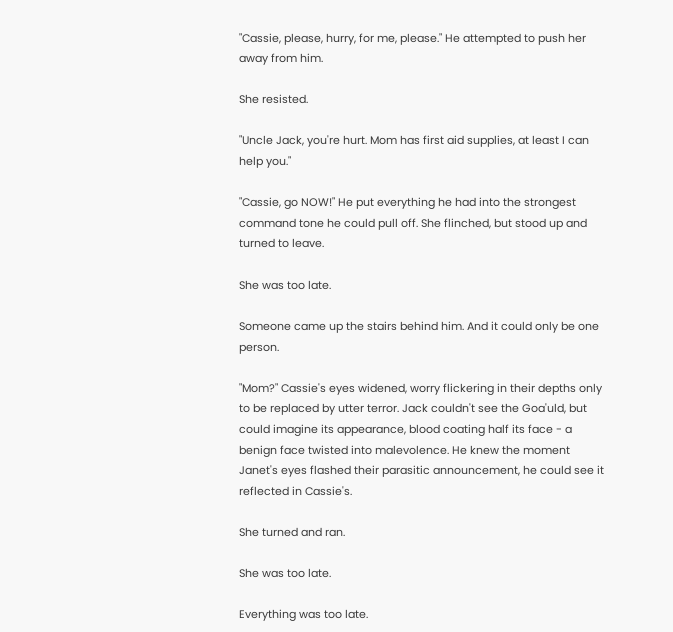"Cassie, please, hurry, for me, please." He attempted to push her away from him.

She resisted.

"Uncle Jack, you're hurt. Mom has first aid supplies, at least I can help you."

"Cassie, go NOW!" He put everything he had into the strongest command tone he could pull off. She flinched, but stood up and turned to leave.

She was too late.

Someone came up the stairs behind him. And it could only be one person.

"Mom?" Cassie's eyes widened, worry flickering in their depths only to be replaced by utter terror. Jack couldn't see the Goa'uld, but could imagine its appearance, blood coating half its face - a benign face twisted into malevolence. He knew the moment Janet's eyes flashed their parasitic announcement, he could see it reflected in Cassie's.

She turned and ran.

She was too late.

Everything was too late.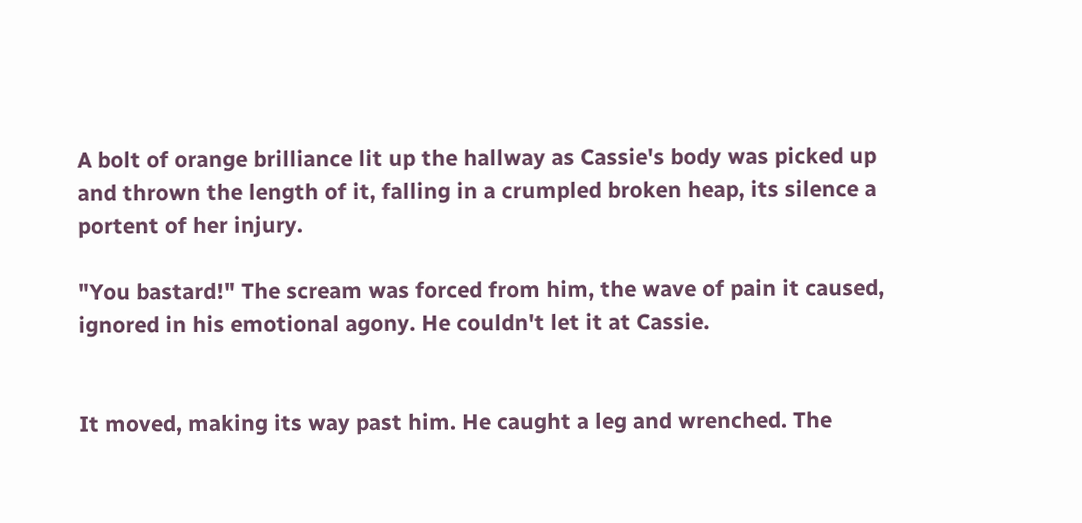A bolt of orange brilliance lit up the hallway as Cassie's body was picked up and thrown the length of it, falling in a crumpled broken heap, its silence a portent of her injury.

"You bastard!" The scream was forced from him, the wave of pain it caused, ignored in his emotional agony. He couldn't let it at Cassie.


It moved, making its way past him. He caught a leg and wrenched. The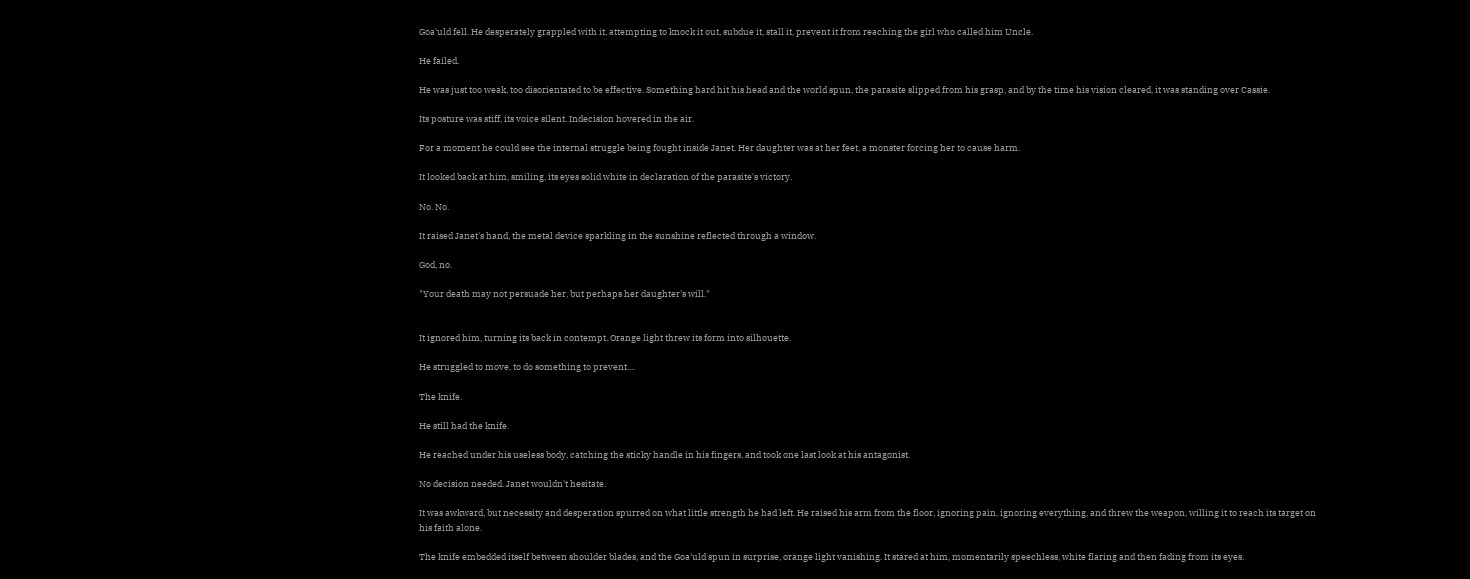Goa'uld fell. He desperately grappled with it, attempting to knock it out, subdue it, stall it, prevent it from reaching the girl who called him Uncle.

He failed.

He was just too weak, too disorientated to be effective. Something hard hit his head and the world spun, the parasite slipped from his grasp, and by the time his vision cleared, it was standing over Cassie.

Its posture was stiff, its voice silent. Indecision hovered in the air.

For a moment he could see the internal struggle being fought inside Janet. Her daughter was at her feet, a monster forcing her to cause harm.

It looked back at him, smiling, its eyes solid white in declaration of the parasite's victory.

No. No.

It raised Janet's hand, the metal device sparkling in the sunshine reflected through a window.

God, no.

"Your death may not persuade her, but perhaps her daughter's will."


It ignored him, turning its back in contempt. Orange light threw its form into silhouette.

He struggled to move, to do something to prevent....

The knife.

He still had the knife.

He reached under his useless body, catching the sticky handle in his fingers, and took one last look at his antagonist.

No decision needed. Janet wouldn't hesitate.

It was awkward, but necessity and desperation spurred on what little strength he had left. He raised his arm from the floor, ignoring pain, ignoring everything, and threw the weapon, willing it to reach its target on his faith alone.

The knife embedded itself between shoulder blades, and the Goa'uld spun in surprise, orange light vanishing. It stared at him, momentarily speechless, white flaring and then fading from its eyes.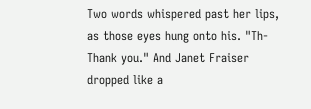Two words whispered past her lips, as those eyes hung onto his. "Th-Thank you." And Janet Fraiser dropped like a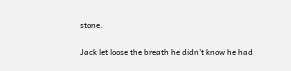stone.

Jack let loose the breath he didn't know he had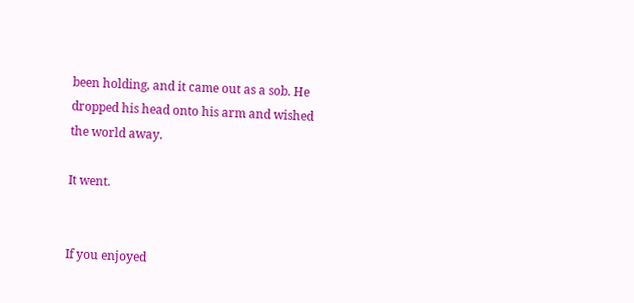been holding, and it came out as a sob. He dropped his head onto his arm and wished the world away.

It went.


If you enjoyed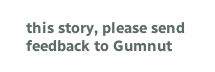this story, please send feedback to Gumnut